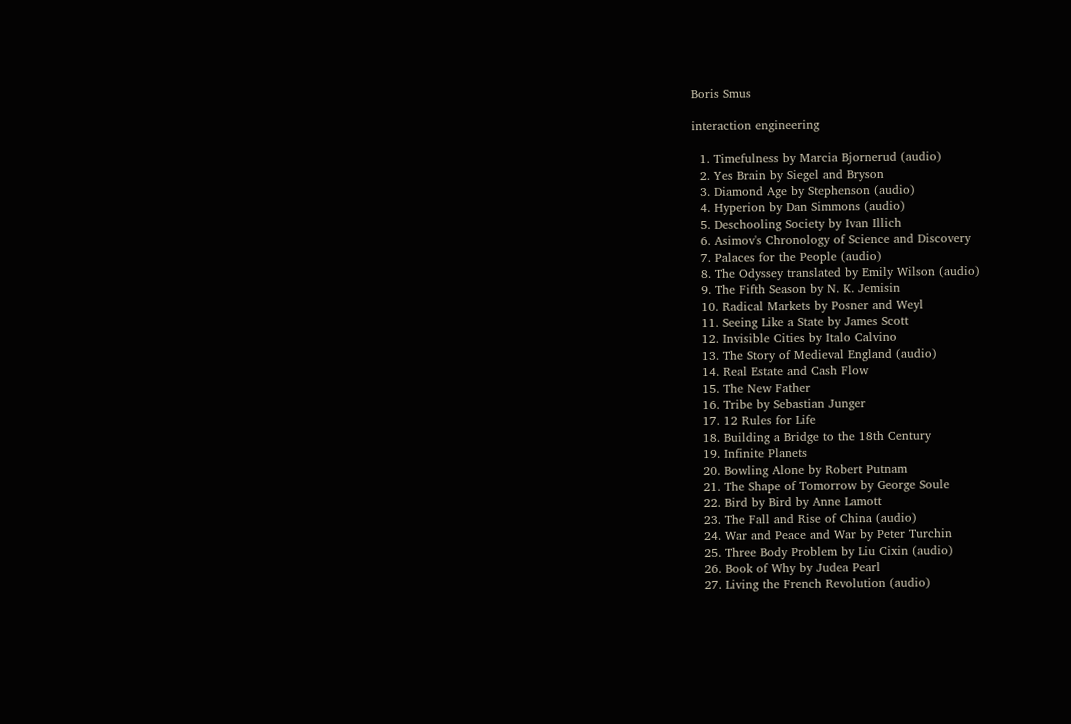Boris Smus

interaction engineering

  1. Timefulness by Marcia Bjornerud (audio)
  2. Yes Brain by Siegel and Bryson
  3. Diamond Age by Stephenson (audio)
  4. Hyperion by Dan Simmons (audio)
  5. Deschooling Society by Ivan Illich
  6. Asimov's Chronology of Science and Discovery
  7. Palaces for the People (audio)
  8. The Odyssey translated by Emily Wilson (audio)
  9. The Fifth Season by N. K. Jemisin
  10. Radical Markets by Posner and Weyl
  11. Seeing Like a State by James Scott
  12. Invisible Cities by Italo Calvino
  13. The Story of Medieval England (audio)
  14. Real Estate and Cash Flow
  15. The New Father
  16. Tribe by Sebastian Junger
  17. 12 Rules for Life
  18. Building a Bridge to the 18th Century
  19. Infinite Planets
  20. Bowling Alone by Robert Putnam
  21. The Shape of Tomorrow by George Soule
  22. Bird by Bird by Anne Lamott
  23. The Fall and Rise of China (audio)
  24. War and Peace and War by Peter Turchin
  25. Three Body Problem by Liu Cixin (audio)
  26. Book of Why by Judea Pearl
  27. Living the French Revolution (audio)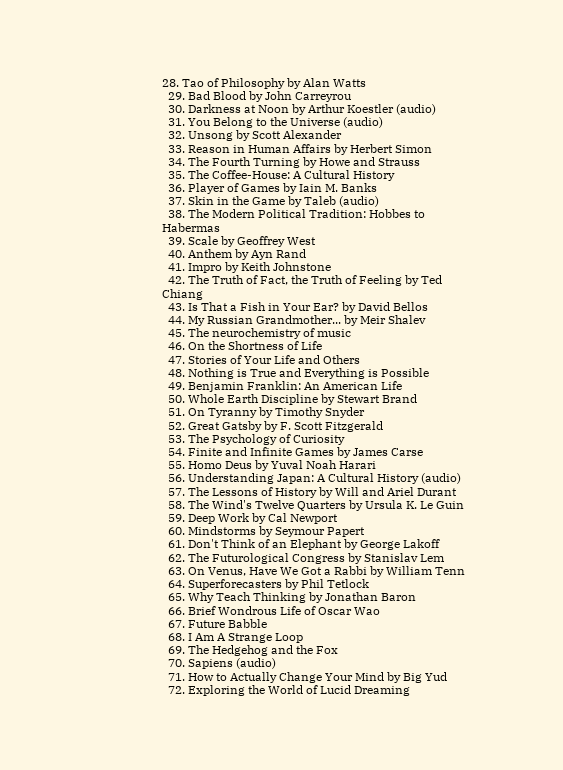28. Tao of Philosophy by Alan Watts
  29. Bad Blood by John Carreyrou
  30. Darkness at Noon by Arthur Koestler (audio)
  31. You Belong to the Universe (audio)
  32. Unsong by Scott Alexander
  33. Reason in Human Affairs by Herbert Simon
  34. The Fourth Turning by Howe and Strauss
  35. The Coffee-House: A Cultural History
  36. Player of Games by Iain M. Banks
  37. Skin in the Game by Taleb (audio)
  38. The Modern Political Tradition: Hobbes to Habermas
  39. Scale by Geoffrey West
  40. Anthem by Ayn Rand
  41. Impro by Keith Johnstone
  42. The Truth of Fact, the Truth of Feeling by Ted Chiang
  43. Is That a Fish in Your Ear? by David Bellos
  44. My Russian Grandmother... by Meir Shalev
  45. The neurochemistry of music
  46. On the Shortness of Life
  47. Stories of Your Life and Others
  48. Nothing is True and Everything is Possible
  49. Benjamin Franklin: An American Life
  50. Whole Earth Discipline by Stewart Brand
  51. On Tyranny by Timothy Snyder
  52. Great Gatsby by F. Scott Fitzgerald
  53. The Psychology of Curiosity
  54. Finite and Infinite Games by James Carse
  55. Homo Deus by Yuval Noah Harari
  56. Understanding Japan: A Cultural History (audio)
  57. The Lessons of History by Will and Ariel Durant
  58. The Wind's Twelve Quarters by Ursula K. Le Guin
  59. Deep Work by Cal Newport
  60. Mindstorms by Seymour Papert
  61. Don't Think of an Elephant by George Lakoff
  62. The Futurological Congress by Stanislav Lem
  63. On Venus, Have We Got a Rabbi by William Tenn
  64. Superforecasters by Phil Tetlock
  65. Why Teach Thinking by Jonathan Baron
  66. Brief Wondrous Life of Oscar Wao
  67. Future Babble
  68. I Am A Strange Loop
  69. The Hedgehog and the Fox
  70. Sapiens (audio)
  71. How to Actually Change Your Mind by Big Yud
  72. Exploring the World of Lucid Dreaming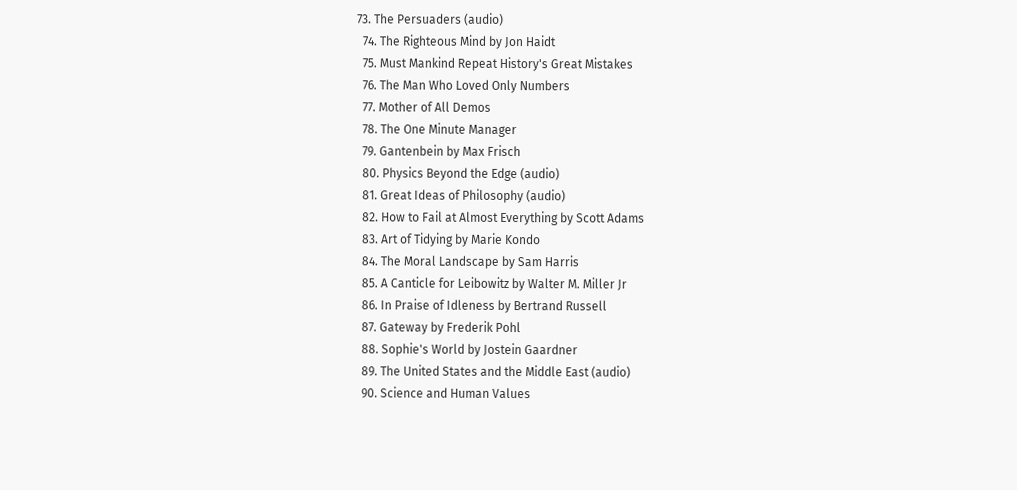73. The Persuaders (audio)
  74. The Righteous Mind by Jon Haidt
  75. Must Mankind Repeat History's Great Mistakes
  76. The Man Who Loved Only Numbers
  77. Mother of All Demos
  78. The One Minute Manager
  79. Gantenbein by Max Frisch
  80. Physics Beyond the Edge (audio)
  81. Great Ideas of Philosophy (audio)
  82. How to Fail at Almost Everything by Scott Adams
  83. Art of Tidying by Marie Kondo
  84. The Moral Landscape by Sam Harris
  85. A Canticle for Leibowitz by Walter M. Miller Jr
  86. In Praise of Idleness by Bertrand Russell
  87. Gateway by Frederik Pohl
  88. Sophie's World by Jostein Gaardner
  89. The United States and the Middle East (audio)
  90. Science and Human Values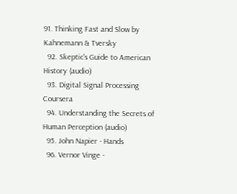91. Thinking Fast and Slow by Kahnemann & Tversky
  92. Skeptic's Guide to American History (audio)
  93. Digital Signal Processing Coursera
  94. Understanding the Secrets of Human Perception (audio)
  95. John Napier - Hands
  96. Vernor Vinge -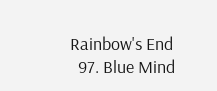Rainbow's End
  97. Blue Mind